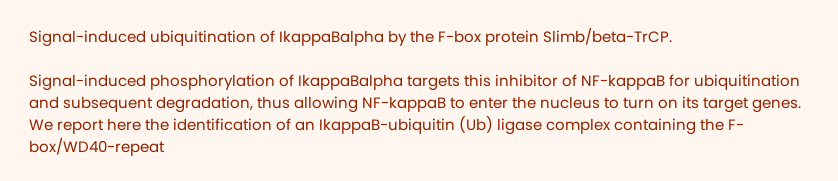Signal-induced ubiquitination of IkappaBalpha by the F-box protein Slimb/beta-TrCP.

Signal-induced phosphorylation of IkappaBalpha targets this inhibitor of NF-kappaB for ubiquitination and subsequent degradation, thus allowing NF-kappaB to enter the nucleus to turn on its target genes. We report here the identification of an IkappaB-ubiquitin (Ub) ligase complex containing the F-box/WD40-repeat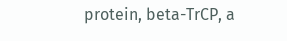protein, beta-TrCP, a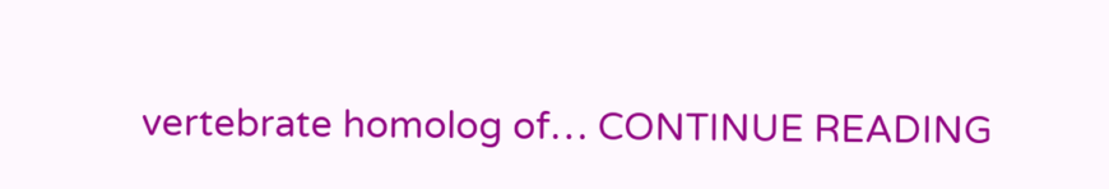vertebrate homolog of… CONTINUE READING